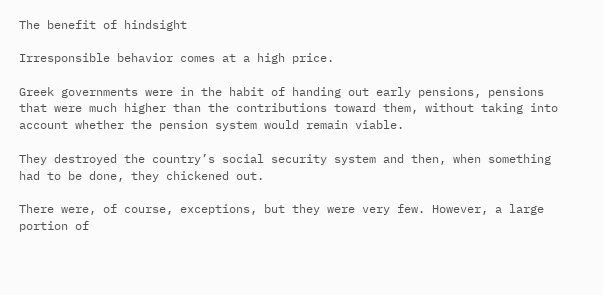The benefit of hindsight

Irresponsible behavior comes at a high price.

Greek governments were in the habit of handing out early pensions, pensions that were much higher than the contributions toward them, without taking into account whether the pension system would remain viable.

They destroyed the country’s social security system and then, when something had to be done, they chickened out.

There were, of course, exceptions, but they were very few. However, a large portion of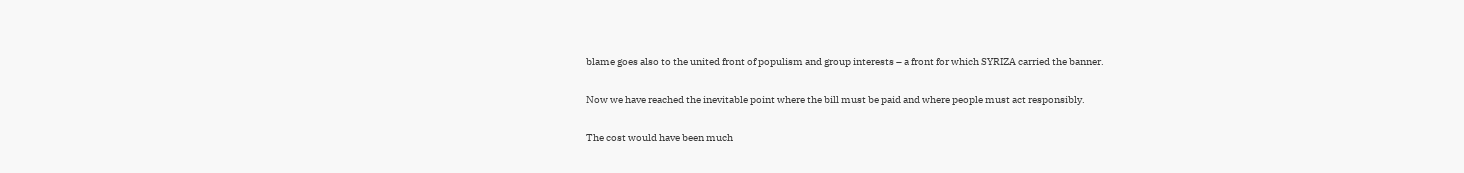blame goes also to the united front of populism and group interests – a front for which SYRIZA carried the banner.

Now we have reached the inevitable point where the bill must be paid and where people must act responsibly.

The cost would have been much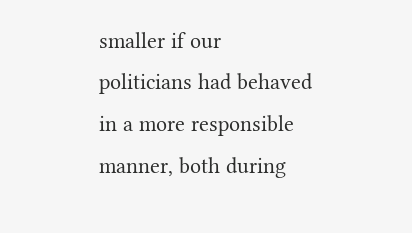smaller if our politicians had behaved in a more responsible manner, both during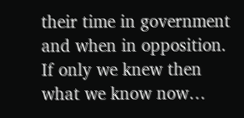their time in government and when in opposition. If only we knew then what we know now…